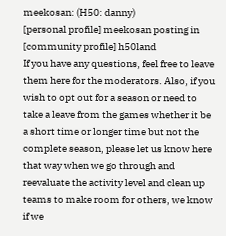meekosan: (H50: danny)
[personal profile] meekosan posting in [community profile] h50land
If you have any questions, feel free to leave them here for the moderators. Also, if you wish to opt out for a season or need to take a leave from the games whether it be a short time or longer time but not the complete season, please let us know here that way when we go through and reevaluate the activity level and clean up teams to make room for others, we know if we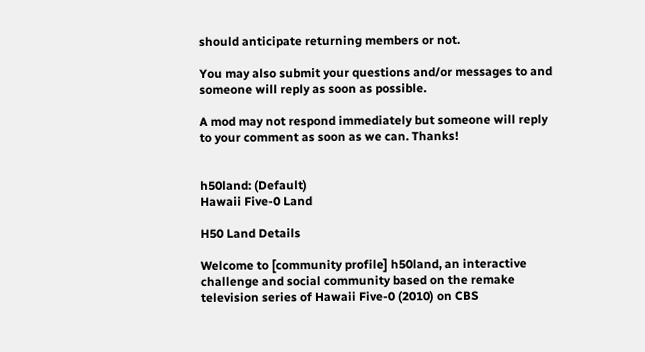should anticipate returning members or not.

You may also submit your questions and/or messages to and someone will reply as soon as possible.

A mod may not respond immediately but someone will reply to your comment as soon as we can. Thanks!


h50land: (Default)
Hawaii Five-0 Land

H50 Land Details

Welcome to [community profile] h50land, an interactive challenge and social community based on the remake television series of Hawaii Five-0 (2010) on CBS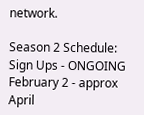network.

Season 2 Schedule:
Sign Ups - ONGOING
February 2 - approx April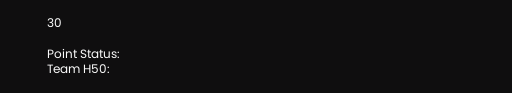30

Point Status:
Team H50: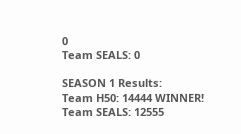0
Team SEALS: 0

SEASON 1 Results:
Team H50: 14444 WINNER!
Team SEALS: 12555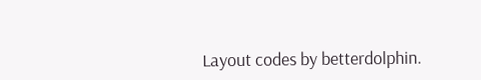Layout codes by betterdolphin.